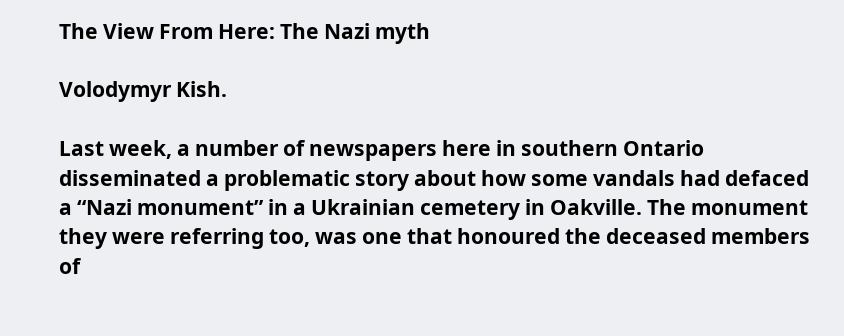The View From Here: The Nazi myth

Volodymyr Kish.

Last week, a number of newspapers here in southern Ontario disseminated a problematic story about how some vandals had defaced a “Nazi monument” in a Ukrainian cemetery in Oakville. The monument they were referring too, was one that honoured the deceased members of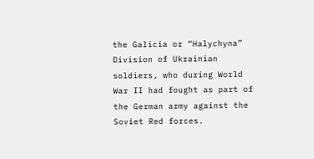the Galicia or “Halychyna” Division of Ukrainian soldiers, who during World War II had fought as part of the German army against the Soviet Red forces.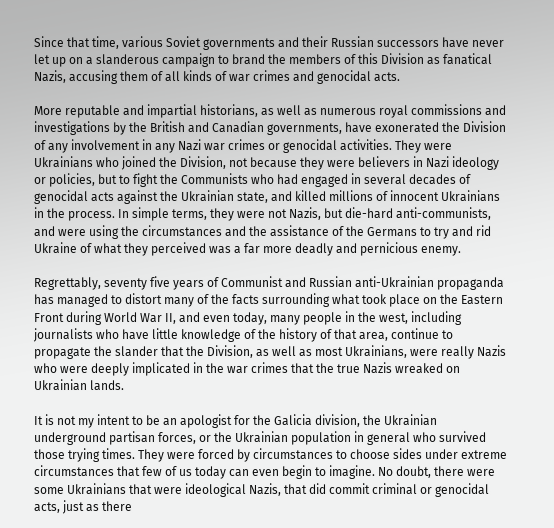Since that time, various Soviet governments and their Russian successors have never let up on a slanderous campaign to brand the members of this Division as fanatical Nazis, accusing them of all kinds of war crimes and genocidal acts.

More reputable and impartial historians, as well as numerous royal commissions and investigations by the British and Canadian governments, have exonerated the Division of any involvement in any Nazi war crimes or genocidal activities. They were Ukrainians who joined the Division, not because they were believers in Nazi ideology or policies, but to fight the Communists who had engaged in several decades of genocidal acts against the Ukrainian state, and killed millions of innocent Ukrainians in the process. In simple terms, they were not Nazis, but die-hard anti-communists, and were using the circumstances and the assistance of the Germans to try and rid Ukraine of what they perceived was a far more deadly and pernicious enemy.

Regrettably, seventy five years of Communist and Russian anti-Ukrainian propaganda has managed to distort many of the facts surrounding what took place on the Eastern Front during World War II, and even today, many people in the west, including journalists who have little knowledge of the history of that area, continue to propagate the slander that the Division, as well as most Ukrainians, were really Nazis who were deeply implicated in the war crimes that the true Nazis wreaked on Ukrainian lands.

It is not my intent to be an apologist for the Galicia division, the Ukrainian underground partisan forces, or the Ukrainian population in general who survived those trying times. They were forced by circumstances to choose sides under extreme circumstances that few of us today can even begin to imagine. No doubt, there were some Ukrainians that were ideological Nazis, that did commit criminal or genocidal acts, just as there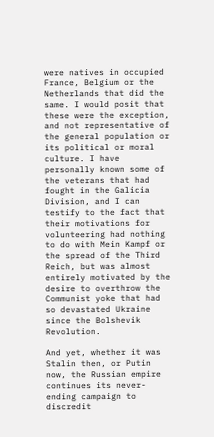were natives in occupied France, Belgium or the Netherlands that did the same. I would posit that these were the exception, and not representative of the general population or its political or moral culture. I have personally known some of the veterans that had fought in the Galicia Division, and I can testify to the fact that their motivations for volunteering had nothing to do with Mein Kampf or the spread of the Third Reich, but was almost entirely motivated by the desire to overthrow the Communist yoke that had so devastated Ukraine since the Bolshevik Revolution.

And yet, whether it was Stalin then, or Putin now, the Russian empire continues its never-ending campaign to discredit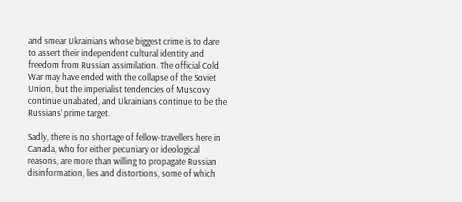and smear Ukrainians whose biggest crime is to dare to assert their independent cultural identity and freedom from Russian assimilation. The official Cold War may have ended with the collapse of the Soviet Union, but the imperialist tendencies of Muscovy continue unabated, and Ukrainians continue to be the Russians’ prime target.

Sadly, there is no shortage of fellow-travellers here in Canada, who for either pecuniary or ideological reasons, are more than willing to propagate Russian disinformation, lies and distortions, some of which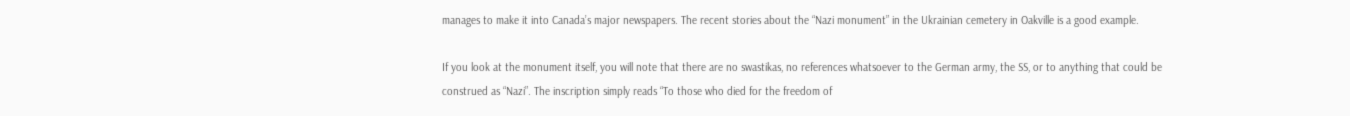manages to make it into Canada’s major newspapers. The recent stories about the “Nazi monument” in the Ukrainian cemetery in Oakville is a good example.

If you look at the monument itself, you will note that there are no swastikas, no references whatsoever to the German army, the SS, or to anything that could be construed as “Nazi”. The inscription simply reads “To those who died for the freedom of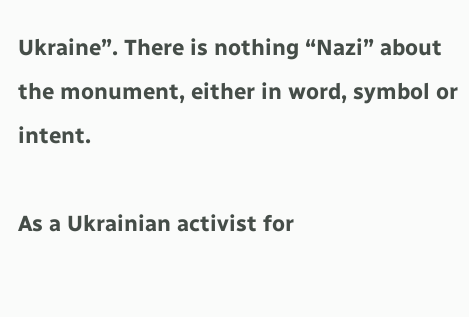Ukraine”. There is nothing “Nazi” about the monument, either in word, symbol or intent.

As a Ukrainian activist for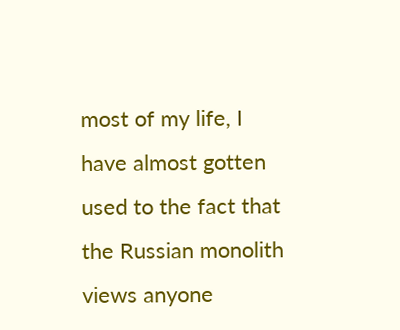most of my life, I have almost gotten used to the fact that the Russian monolith views anyone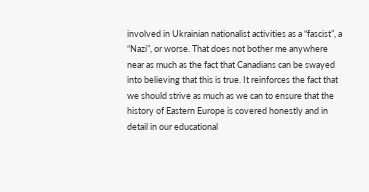involved in Ukrainian nationalist activities as a “fascist”, a “Nazi”, or worse. That does not bother me anywhere near as much as the fact that Canadians can be swayed into believing that this is true. It reinforces the fact that we should strive as much as we can to ensure that the history of Eastern Europe is covered honestly and in detail in our educational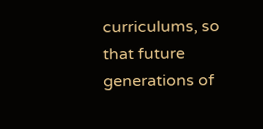curriculums, so that future generations of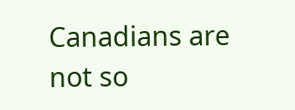Canadians are not so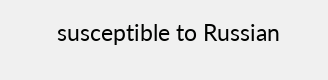susceptible to Russian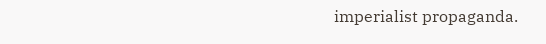imperialist propaganda.